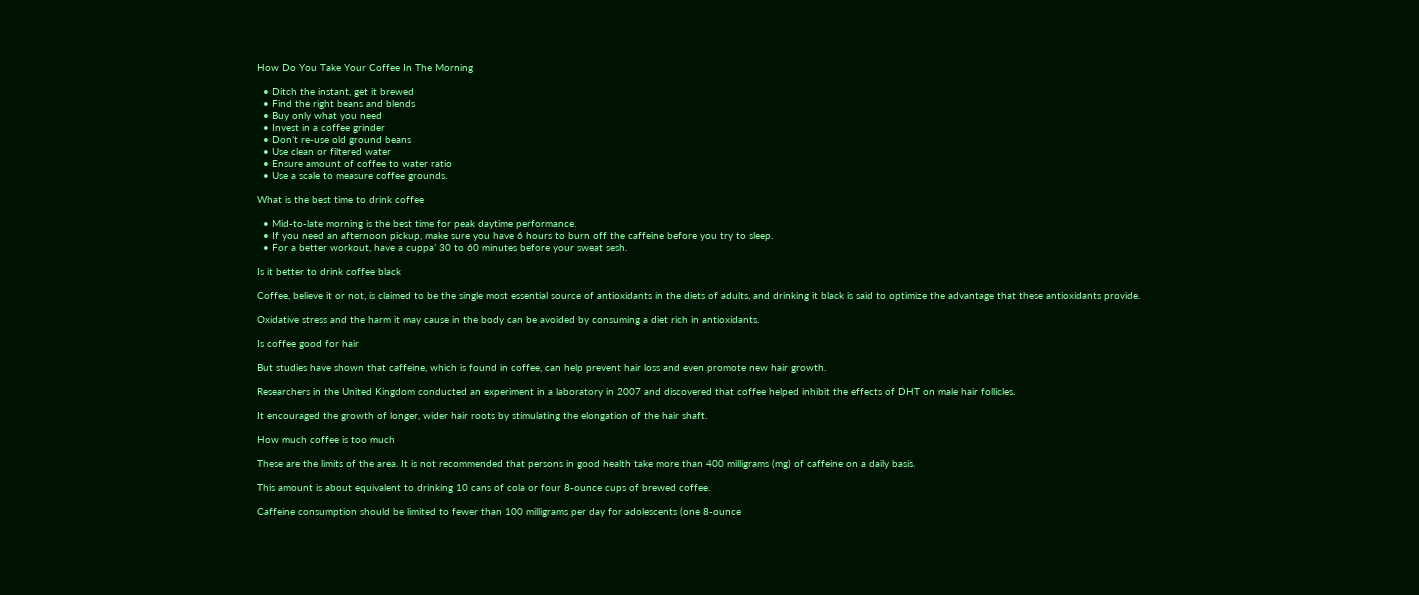How Do You Take Your Coffee In The Morning

  • Ditch the instant, get it brewed
  • Find the right beans and blends
  • Buy only what you need
  • Invest in a coffee grinder
  • Don’t re-use old ground beans
  • Use clean or filtered water
  • Ensure amount of coffee to water ratio
  • Use a scale to measure coffee grounds.

What is the best time to drink coffee

  • Mid-to-late morning is the best time for peak daytime performance.
  • If you need an afternoon pickup, make sure you have 6 hours to burn off the caffeine before you try to sleep.
  • For a better workout, have a cuppa’ 30 to 60 minutes before your sweat sesh.

Is it better to drink coffee black

Coffee, believe it or not, is claimed to be the single most essential source of antioxidants in the diets of adults, and drinking it black is said to optimize the advantage that these antioxidants provide.

Oxidative stress and the harm it may cause in the body can be avoided by consuming a diet rich in antioxidants.

Is coffee good for hair

But studies have shown that caffeine, which is found in coffee, can help prevent hair loss and even promote new hair growth.

Researchers in the United Kingdom conducted an experiment in a laboratory in 2007 and discovered that coffee helped inhibit the effects of DHT on male hair follicles.

It encouraged the growth of longer, wider hair roots by stimulating the elongation of the hair shaft.

How much coffee is too much

These are the limits of the area. It is not recommended that persons in good health take more than 400 milligrams (mg) of caffeine on a daily basis.

This amount is about equivalent to drinking 10 cans of cola or four 8-ounce cups of brewed coffee.

Caffeine consumption should be limited to fewer than 100 milligrams per day for adolescents (one 8-ounce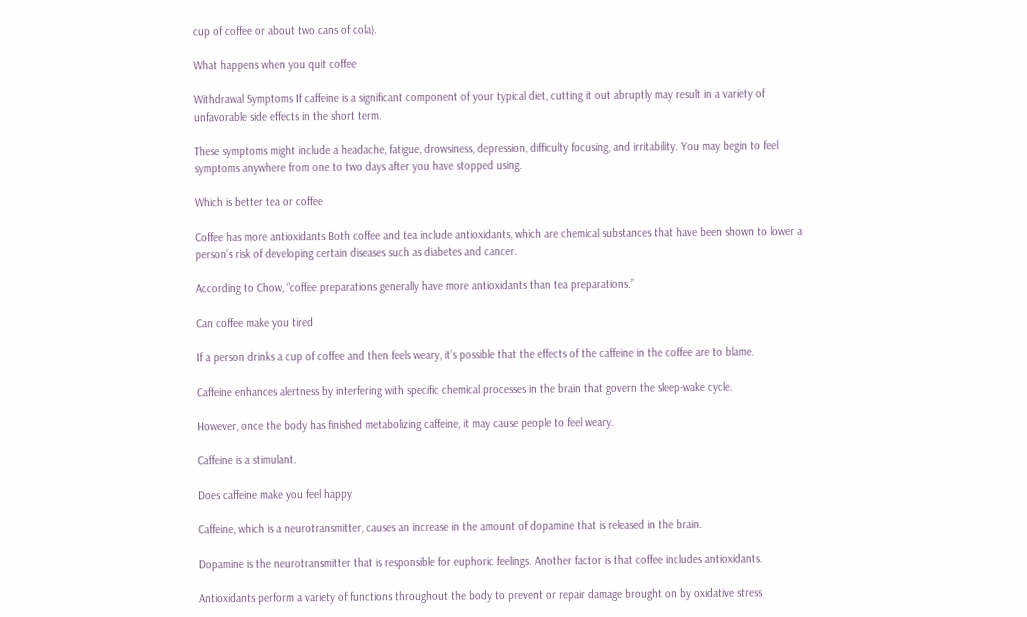cup of coffee or about two cans of cola).

What happens when you quit coffee

Withdrawal Symptoms If caffeine is a significant component of your typical diet, cutting it out abruptly may result in a variety of unfavorable side effects in the short term.

These symptoms might include a headache, fatigue, drowsiness, depression, difficulty focusing, and irritability. You may begin to feel symptoms anywhere from one to two days after you have stopped using.

Which is better tea or coffee

Coffee has more antioxidants Both coffee and tea include antioxidants, which are chemical substances that have been shown to lower a person’s risk of developing certain diseases such as diabetes and cancer.

According to Chow, “coffee preparations generally have more antioxidants than tea preparations.”

Can coffee make you tired

If a person drinks a cup of coffee and then feels weary, it’s possible that the effects of the caffeine in the coffee are to blame.

Caffeine enhances alertness by interfering with specific chemical processes in the brain that govern the sleep-wake cycle.

However, once the body has finished metabolizing caffeine, it may cause people to feel weary.

Caffeine is a stimulant.

Does caffeine make you feel happy

Caffeine, which is a neurotransmitter, causes an increase in the amount of dopamine that is released in the brain.

Dopamine is the neurotransmitter that is responsible for euphoric feelings. Another factor is that coffee includes antioxidants.

Antioxidants perform a variety of functions throughout the body to prevent or repair damage brought on by oxidative stress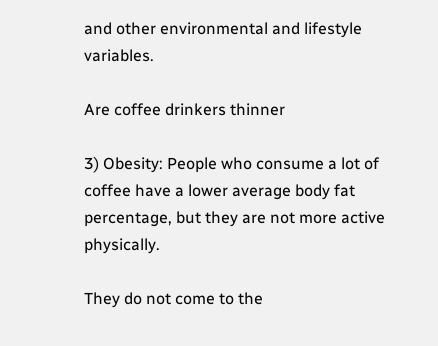and other environmental and lifestyle variables.

Are coffee drinkers thinner

3) Obesity: People who consume a lot of coffee have a lower average body fat percentage, but they are not more active physically.

They do not come to the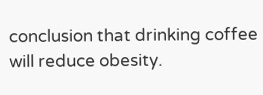conclusion that drinking coffee will reduce obesity.